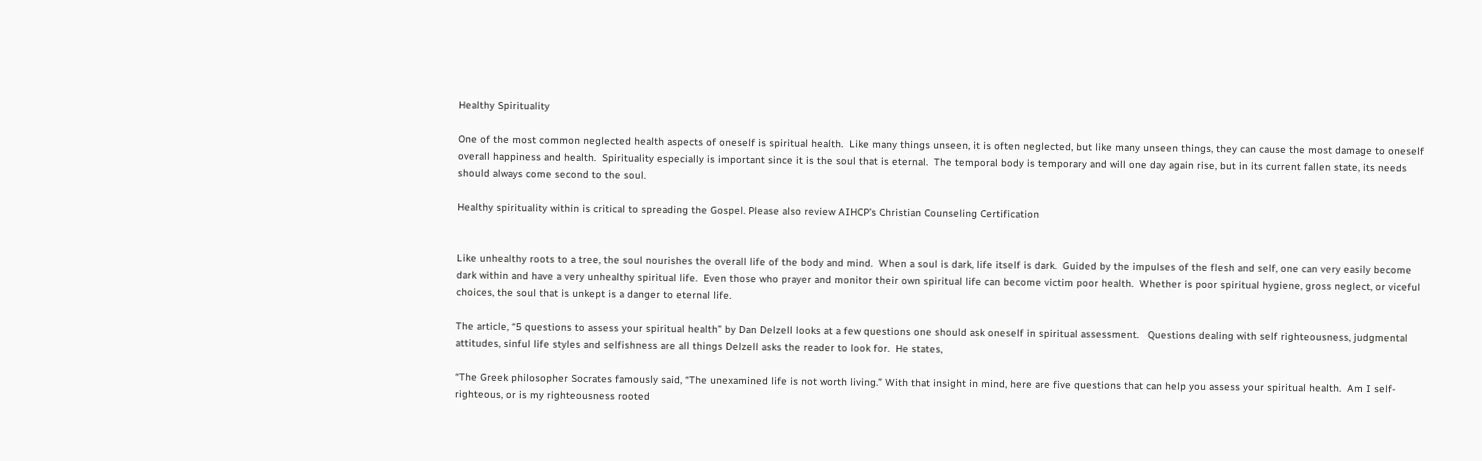Healthy Spirituality

One of the most common neglected health aspects of oneself is spiritual health.  Like many things unseen, it is often neglected, but like many unseen things, they can cause the most damage to oneself overall happiness and health.  Spirituality especially is important since it is the soul that is eternal.  The temporal body is temporary and will one day again rise, but in its current fallen state, its needs should always come second to the soul.

Healthy spirituality within is critical to spreading the Gospel. Please also review AIHCP’s Christian Counseling Certification


Like unhealthy roots to a tree, the soul nourishes the overall life of the body and mind.  When a soul is dark, life itself is dark.  Guided by the impulses of the flesh and self, one can very easily become dark within and have a very unhealthy spiritual life.  Even those who prayer and monitor their own spiritual life can become victim poor health.  Whether is poor spiritual hygiene, gross neglect, or viceful choices, the soul that is unkept is a danger to eternal life.

The article, “5 questions to assess your spiritual health” by Dan Delzell looks at a few questions one should ask oneself in spiritual assessment.   Questions dealing with self righteousness, judgmental attitudes, sinful life styles and selfishness are all things Delzell asks the reader to look for.  He states,

“The Greek philosopher Socrates famously said, “The unexamined life is not worth living.” With that insight in mind, here are five questions that can help you assess your spiritual health.  Am I self-righteous, or is my righteousness rooted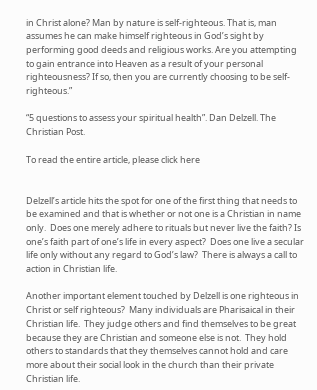in Christ alone? Man by nature is self-righteous. That is, man assumes he can make himself righteous in God’s sight by performing good deeds and religious works. Are you attempting to gain entrance into Heaven as a result of your personal righteousness? If so, then you are currently choosing to be self-righteous.”

“5 questions to assess your spiritual health”. Dan Delzell. The Christian Post.

To read the entire article, please click here


Delzell’s article hits the spot for one of the first thing that needs to be examined and that is whether or not one is a Christian in name only.  Does one merely adhere to rituals but never live the faith? Is one’s faith part of one’s life in every aspect?  Does one live a secular life only without any regard to God’s law?  There is always a call to action in Christian life.

Another important element touched by Delzell is one righteous in Christ or self righteous?  Many individuals are Pharisaical in their Christian life.  They judge others and find themselves to be great because they are Christian and someone else is not.  They hold others to standards that they themselves cannot hold and care more about their social look in the church than their private Christian life.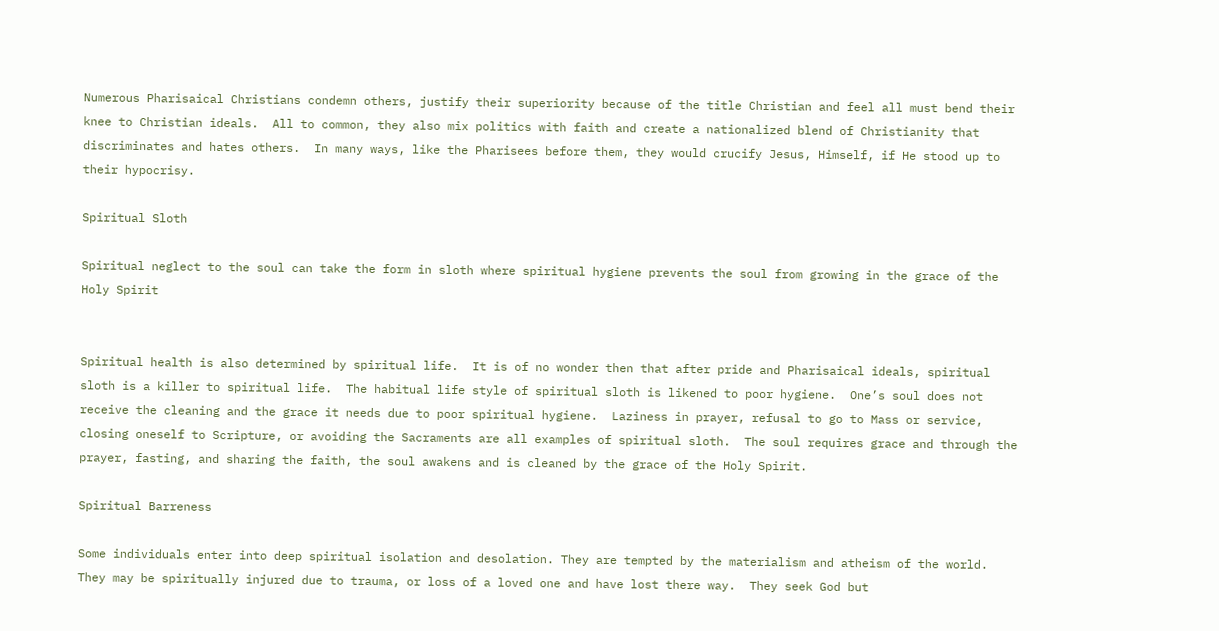Numerous Pharisaical Christians condemn others, justify their superiority because of the title Christian and feel all must bend their knee to Christian ideals.  All to common, they also mix politics with faith and create a nationalized blend of Christianity that discriminates and hates others.  In many ways, like the Pharisees before them, they would crucify Jesus, Himself, if He stood up to their hypocrisy.

Spiritual Sloth

Spiritual neglect to the soul can take the form in sloth where spiritual hygiene prevents the soul from growing in the grace of the Holy Spirit


Spiritual health is also determined by spiritual life.  It is of no wonder then that after pride and Pharisaical ideals, spiritual sloth is a killer to spiritual life.  The habitual life style of spiritual sloth is likened to poor hygiene.  One’s soul does not receive the cleaning and the grace it needs due to poor spiritual hygiene.  Laziness in prayer, refusal to go to Mass or service, closing oneself to Scripture, or avoiding the Sacraments are all examples of spiritual sloth.  The soul requires grace and through the prayer, fasting, and sharing the faith, the soul awakens and is cleaned by the grace of the Holy Spirit.

Spiritual Barreness

Some individuals enter into deep spiritual isolation and desolation. They are tempted by the materialism and atheism of the world.  They may be spiritually injured due to trauma, or loss of a loved one and have lost there way.  They seek God but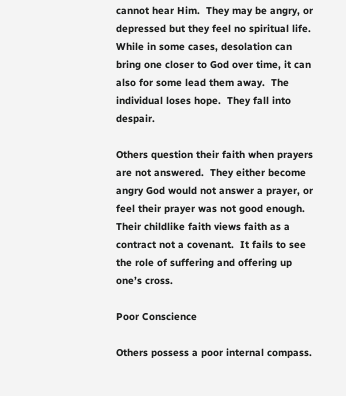cannot hear Him.  They may be angry, or depressed but they feel no spiritual life.  While in some cases, desolation can bring one closer to God over time, it can also for some lead them away.  The individual loses hope.  They fall into despair.

Others question their faith when prayers are not answered.  They either become angry God would not answer a prayer, or feel their prayer was not good enough.  Their childlike faith views faith as a contract not a covenant.  It fails to see the role of suffering and offering up one’s cross.

Poor Conscience

Others possess a poor internal compass.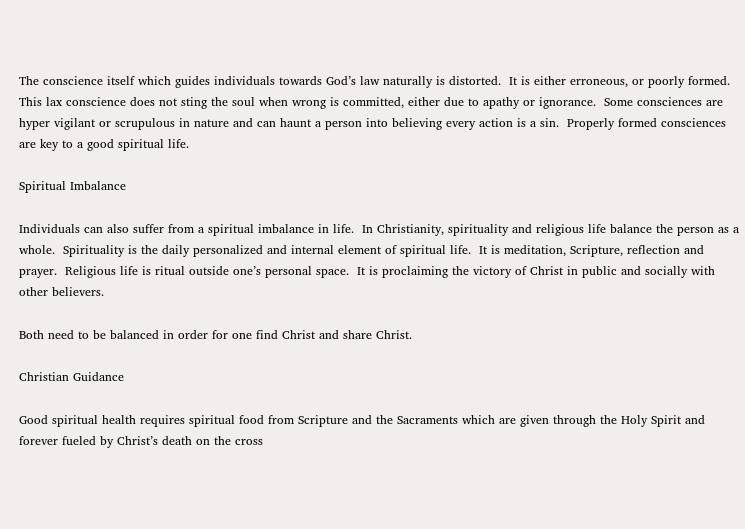The conscience itself which guides individuals towards God’s law naturally is distorted.  It is either erroneous, or poorly formed.  This lax conscience does not sting the soul when wrong is committed, either due to apathy or ignorance.  Some consciences are hyper vigilant or scrupulous in nature and can haunt a person into believing every action is a sin.  Properly formed consciences are key to a good spiritual life.

Spiritual Imbalance

Individuals can also suffer from a spiritual imbalance in life.  In Christianity, spirituality and religious life balance the person as a whole.  Spirituality is the daily personalized and internal element of spiritual life.  It is meditation, Scripture, reflection and prayer.  Religious life is ritual outside one’s personal space.  It is proclaiming the victory of Christ in public and socially with other believers.

Both need to be balanced in order for one find Christ and share Christ.

Christian Guidance

Good spiritual health requires spiritual food from Scripture and the Sacraments which are given through the Holy Spirit and forever fueled by Christ’s death on the cross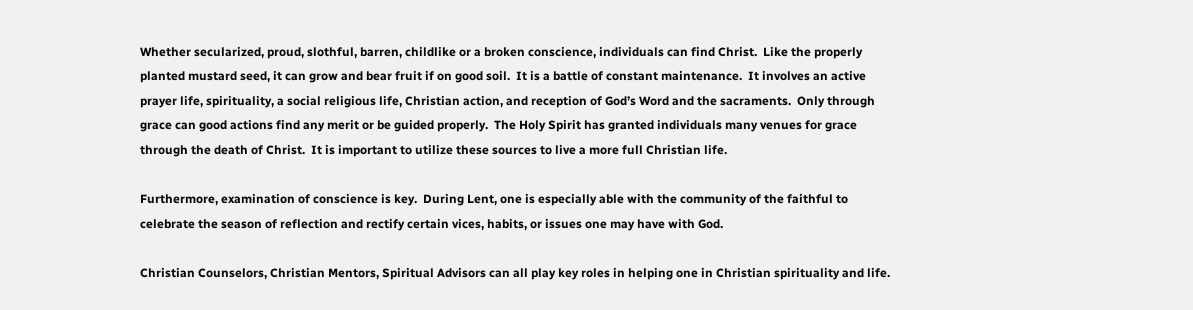Whether secularized, proud, slothful, barren, childlike or a broken conscience, individuals can find Christ.  Like the properly planted mustard seed, it can grow and bear fruit if on good soil.  It is a battle of constant maintenance.  It involves an active prayer life, spirituality, a social religious life, Christian action, and reception of God’s Word and the sacraments.  Only through grace can good actions find any merit or be guided properly.  The Holy Spirit has granted individuals many venues for grace through the death of Christ.  It is important to utilize these sources to live a more full Christian life.

Furthermore, examination of conscience is key.  During Lent, one is especially able with the community of the faithful to celebrate the season of reflection and rectify certain vices, habits, or issues one may have with God.

Christian Counselors, Christian Mentors, Spiritual Advisors can all play key roles in helping one in Christian spirituality and life.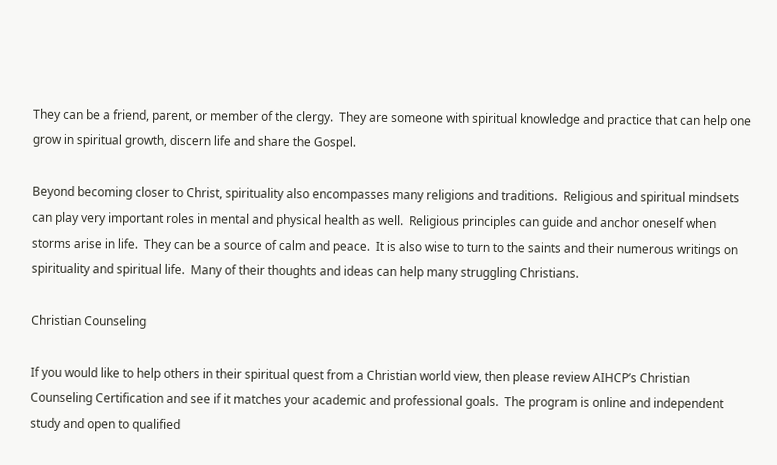They can be a friend, parent, or member of the clergy.  They are someone with spiritual knowledge and practice that can help one grow in spiritual growth, discern life and share the Gospel.

Beyond becoming closer to Christ, spirituality also encompasses many religions and traditions.  Religious and spiritual mindsets can play very important roles in mental and physical health as well.  Religious principles can guide and anchor oneself when storms arise in life.  They can be a source of calm and peace.  It is also wise to turn to the saints and their numerous writings on spirituality and spiritual life.  Many of their thoughts and ideas can help many struggling Christians.

Christian Counseling

If you would like to help others in their spiritual quest from a Christian world view, then please review AIHCP’s Christian Counseling Certification and see if it matches your academic and professional goals.  The program is online and independent study and open to qualified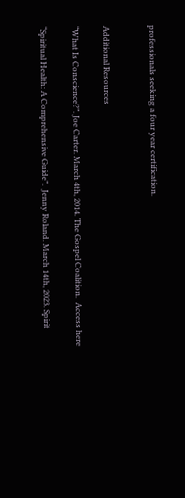professionals seeking a four year certification.


Additional Resources

“What Is Conscience?”. Joe Carter. March 4th, 2014. The Gospel Coalition.  Access here

“Spiritual Health: A Comprehensive Guide”.  Jenny Roland. March 14th, 2023. Spirit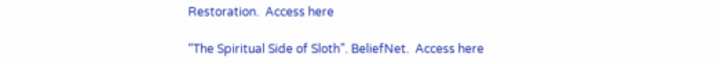Restoration.  Access here

“The Spiritual Side of Sloth”. BeliefNet.  Access here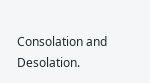Consolation and Desolation.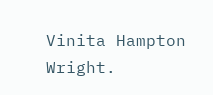Vinita Hampton Wright.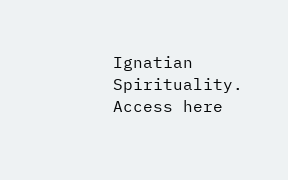Ignatian Spirituality. Access here